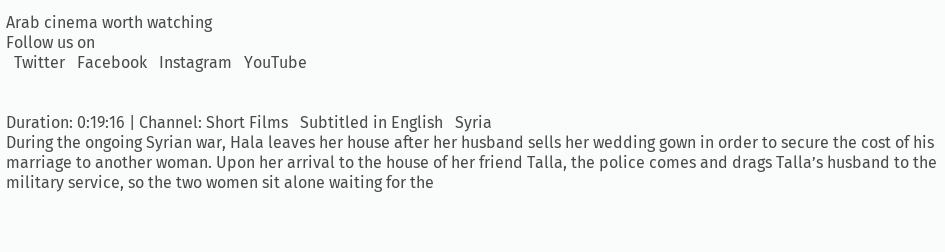Arab cinema worth watching
Follow us on
  Twitter   Facebook   Instagram   YouTube


Duration: 0:19:16 | Channel: Short Films   Subtitled in English   Syria
During the ongoing Syrian war, Hala leaves her house after her husband sells her wedding gown in order to secure the cost of his marriage to another woman. Upon her arrival to the house of her friend Talla, the police comes and drags Talla’s husband to the military service, so the two women sit alone waiting for the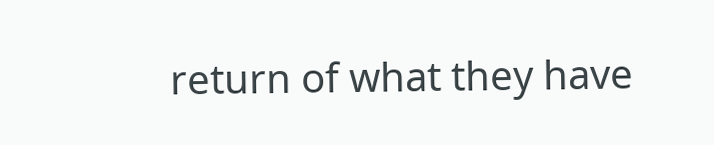return of what they have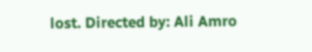lost. Directed by: Ali Amro